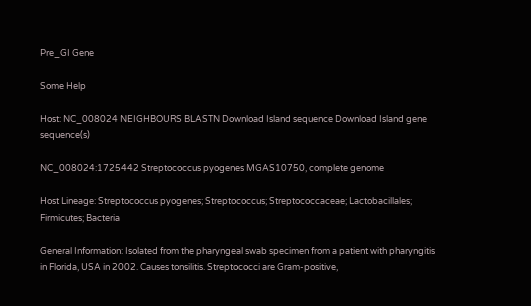Pre_GI Gene

Some Help

Host: NC_008024 NEIGHBOURS BLASTN Download Island sequence Download Island gene sequence(s)

NC_008024:1725442 Streptococcus pyogenes MGAS10750, complete genome

Host Lineage: Streptococcus pyogenes; Streptococcus; Streptococcaceae; Lactobacillales; Firmicutes; Bacteria

General Information: Isolated from the pharyngeal swab specimen from a patient with pharyngitis in Florida, USA in 2002. Causes tonsilitis. Streptococci are Gram-positive,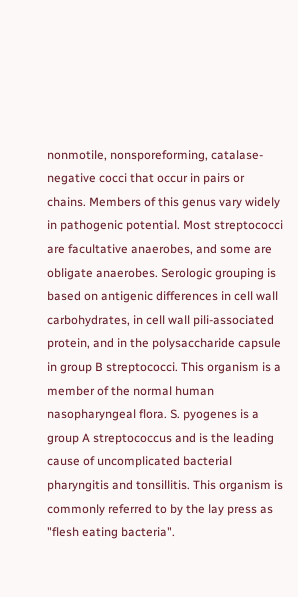nonmotile, nonsporeforming, catalase-negative cocci that occur in pairs or chains. Members of this genus vary widely in pathogenic potential. Most streptococci are facultative anaerobes, and some are obligate anaerobes. Serologic grouping is based on antigenic differences in cell wall carbohydrates, in cell wall pili-associated protein, and in the polysaccharide capsule in group B streptococci. This organism is a member of the normal human nasopharyngeal flora. S. pyogenes is a group A streptococcus and is the leading cause of uncomplicated bacterial pharyngitis and tonsillitis. This organism is commonly referred to by the lay press as "flesh eating bacteria".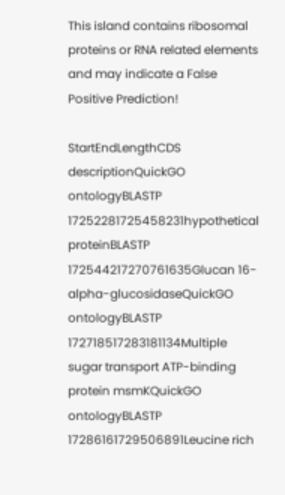This island contains ribosomal proteins or RNA related elements and may indicate a False Positive Prediction!

StartEndLengthCDS descriptionQuickGO ontologyBLASTP
17252281725458231hypothetical proteinBLASTP
172544217270761635Glucan 16-alpha-glucosidaseQuickGO ontologyBLASTP
172718517283181134Multiple sugar transport ATP-binding protein msmKQuickGO ontologyBLASTP
17286161729506891Leucine rich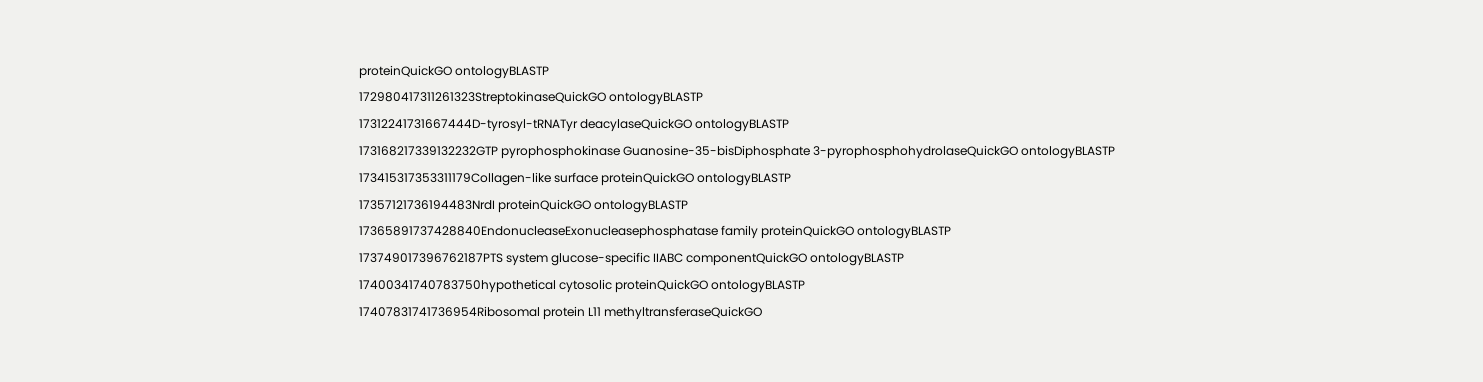proteinQuickGO ontologyBLASTP
172980417311261323StreptokinaseQuickGO ontologyBLASTP
17312241731667444D-tyrosyl-tRNATyr deacylaseQuickGO ontologyBLASTP
173168217339132232GTP pyrophosphokinase Guanosine-35-bisDiphosphate 3-pyrophosphohydrolaseQuickGO ontologyBLASTP
173415317353311179Collagen-like surface proteinQuickGO ontologyBLASTP
17357121736194483NrdI proteinQuickGO ontologyBLASTP
17365891737428840EndonucleaseExonucleasephosphatase family proteinQuickGO ontologyBLASTP
173749017396762187PTS system glucose-specific IIABC componentQuickGO ontologyBLASTP
17400341740783750hypothetical cytosolic proteinQuickGO ontologyBLASTP
17407831741736954Ribosomal protein L11 methyltransferaseQuickGO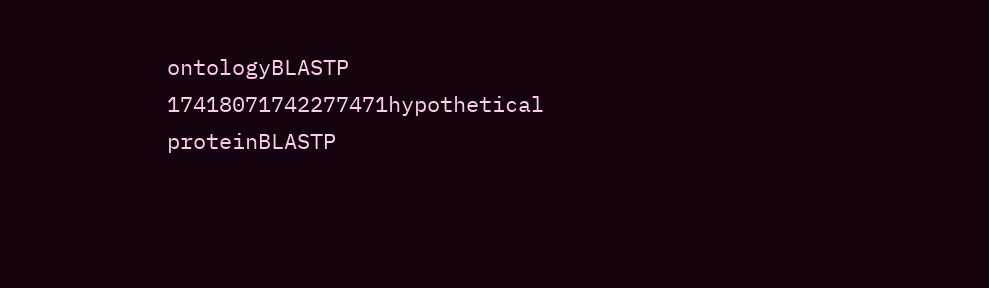ontologyBLASTP
17418071742277471hypothetical proteinBLASTP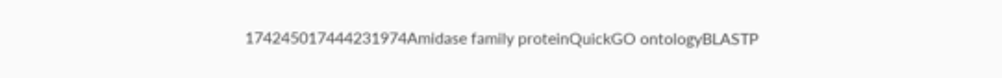174245017444231974Amidase family proteinQuickGO ontologyBLASTP